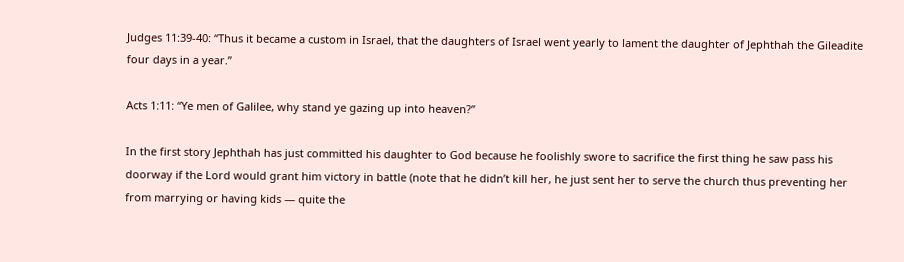Judges 11:39-40: “Thus it became a custom in Israel, that the daughters of Israel went yearly to lament the daughter of Jephthah the Gileadite four days in a year.”

Acts 1:11: “Ye men of Galilee, why stand ye gazing up into heaven?”

In the first story Jephthah has just committed his daughter to God because he foolishly swore to sacrifice the first thing he saw pass his doorway if the Lord would grant him victory in battle (note that he didn’t kill her, he just sent her to serve the church thus preventing her from marrying or having kids — quite the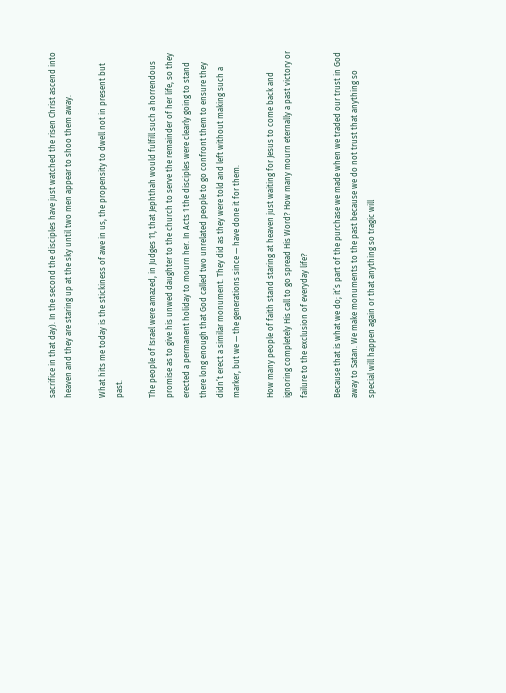sacrifice in that day). In the second the disciples have just watched the risen Christ ascend into heaven and they are staring up at the sky until two men appear to shoo them away.

What hits me today is the stickiness of awe in us, the propensity to dwell not in present but past.

The people of Israel were amazed, in Judges 11, that Jephthah would fulfill such a horrendous promise as to give his unwed daughter to the church to serve the remainder of her life, so they erected a permanent holiday to mourn her. In Acts 1 the disciples were clearly going to stand there long enough that God called two unrelated people to go confront them to ensure they didn’t erect a similar monument. They did as they were told and left without making such a marker, but we — the generations since — have done it for them.

How many people of faith stand staring at heaven just waiting for Jesus to come back and ignoring completely His call to go spread His Word? How many mourn eternally a past victory or failure to the exclusion of everyday life?

Because that is what we do; it’s part of the purchase we made when we traded our trust in God away to Satan. We make monuments to the past because we do not trust that anything so special will happen again or that anything so tragic will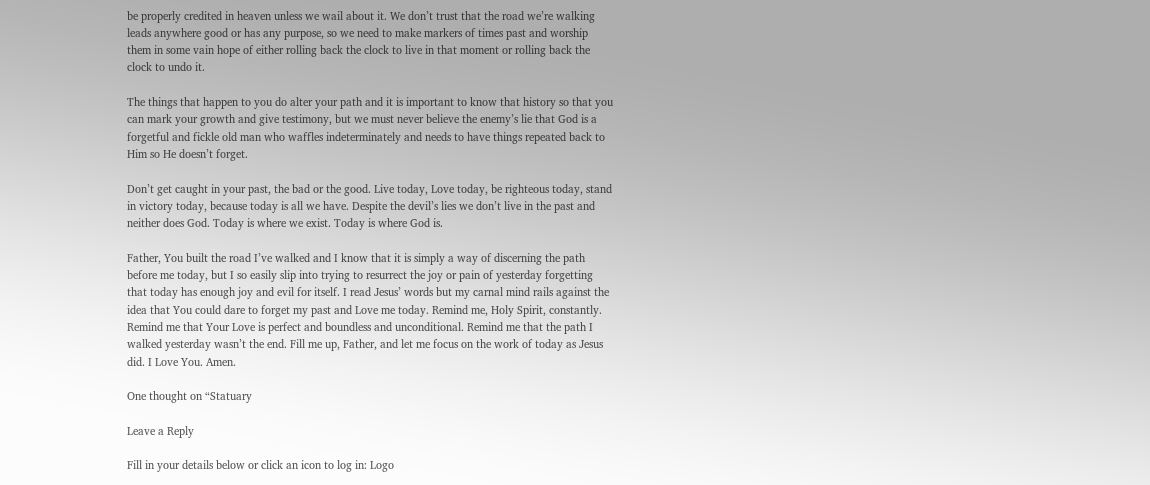be properly credited in heaven unless we wail about it. We don’t trust that the road we’re walking leads anywhere good or has any purpose, so we need to make markers of times past and worship them in some vain hope of either rolling back the clock to live in that moment or rolling back the clock to undo it.

The things that happen to you do alter your path and it is important to know that history so that you can mark your growth and give testimony, but we must never believe the enemy’s lie that God is a forgetful and fickle old man who waffles indeterminately and needs to have things repeated back to Him so He doesn’t forget.

Don’t get caught in your past, the bad or the good. Live today, Love today, be righteous today, stand in victory today, because today is all we have. Despite the devil’s lies we don’t live in the past and neither does God. Today is where we exist. Today is where God is.

Father, You built the road I’ve walked and I know that it is simply a way of discerning the path before me today, but I so easily slip into trying to resurrect the joy or pain of yesterday forgetting that today has enough joy and evil for itself. I read Jesus’ words but my carnal mind rails against the idea that You could dare to forget my past and Love me today. Remind me, Holy Spirit, constantly. Remind me that Your Love is perfect and boundless and unconditional. Remind me that the path I walked yesterday wasn’t the end. Fill me up, Father, and let me focus on the work of today as Jesus did. I Love You. Amen.

One thought on “Statuary

Leave a Reply

Fill in your details below or click an icon to log in: Logo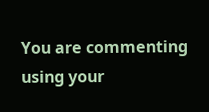You are commenting using your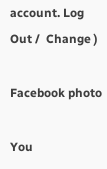account. Log Out /  Change )

Facebook photo

You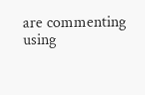are commenting using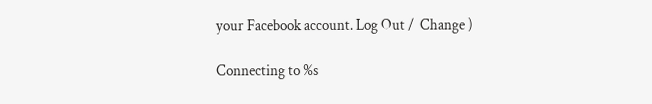your Facebook account. Log Out /  Change )

Connecting to %s